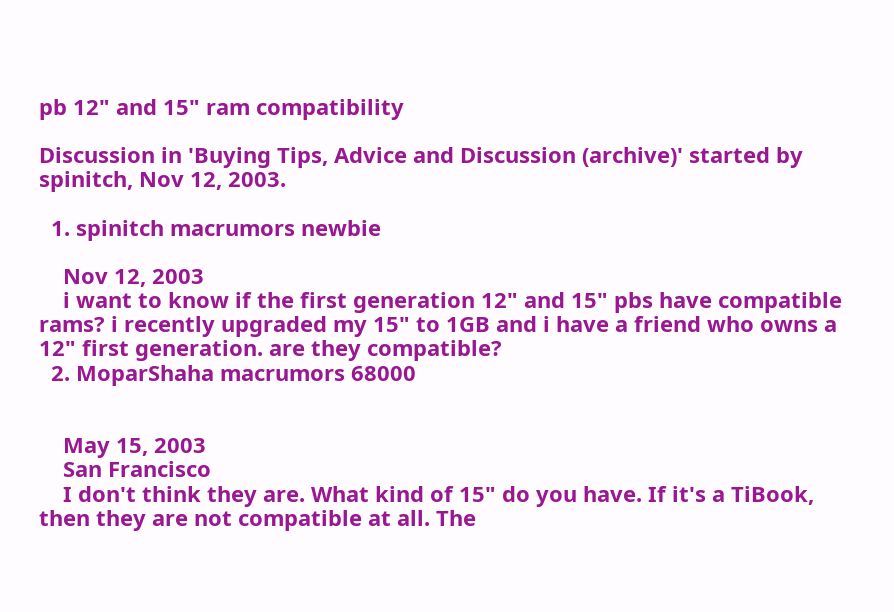pb 12" and 15" ram compatibility

Discussion in 'Buying Tips, Advice and Discussion (archive)' started by spinitch, Nov 12, 2003.

  1. spinitch macrumors newbie

    Nov 12, 2003
    i want to know if the first generation 12" and 15" pbs have compatible rams? i recently upgraded my 15" to 1GB and i have a friend who owns a 12" first generation. are they compatible?
  2. MoparShaha macrumors 68000


    May 15, 2003
    San Francisco
    I don't think they are. What kind of 15" do you have. If it's a TiBook, then they are not compatible at all. The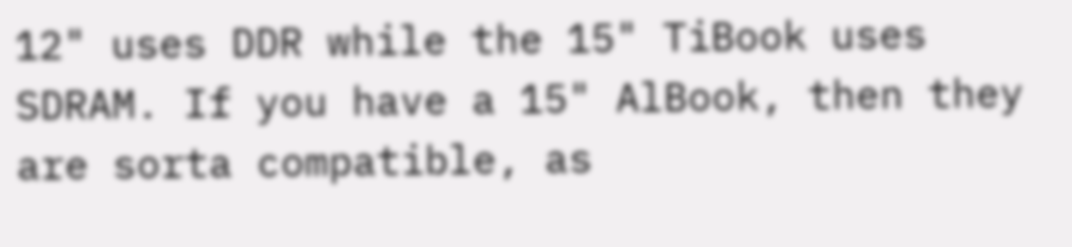12" uses DDR while the 15" TiBook uses SDRAM. If you have a 15" AlBook, then they are sorta compatible, as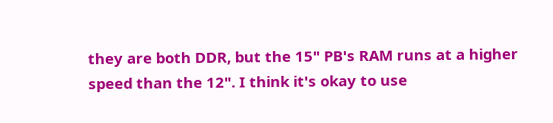they are both DDR, but the 15" PB's RAM runs at a higher speed than the 12". I think it's okay to use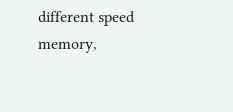different speed memory,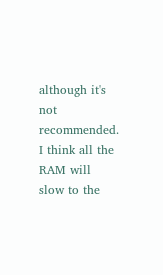although it's not recommended. I think all the RAM will slow to the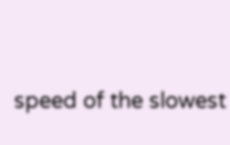speed of the slowest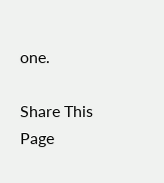one.

Share This Page